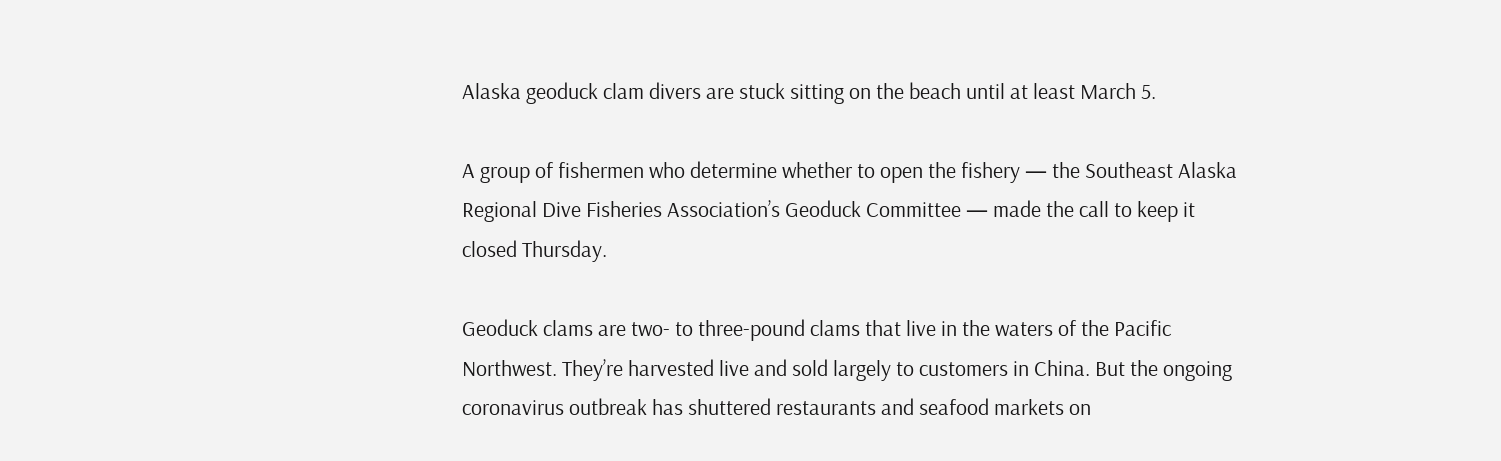Alaska geoduck clam divers are stuck sitting on the beach until at least March 5.

A group of fishermen who determine whether to open the fishery — the Southeast Alaska Regional Dive Fisheries Association’s Geoduck Committee — made the call to keep it closed Thursday.

Geoduck clams are two- to three-pound clams that live in the waters of the Pacific Northwest. They’re harvested live and sold largely to customers in China. But the ongoing coronavirus outbreak has shuttered restaurants and seafood markets on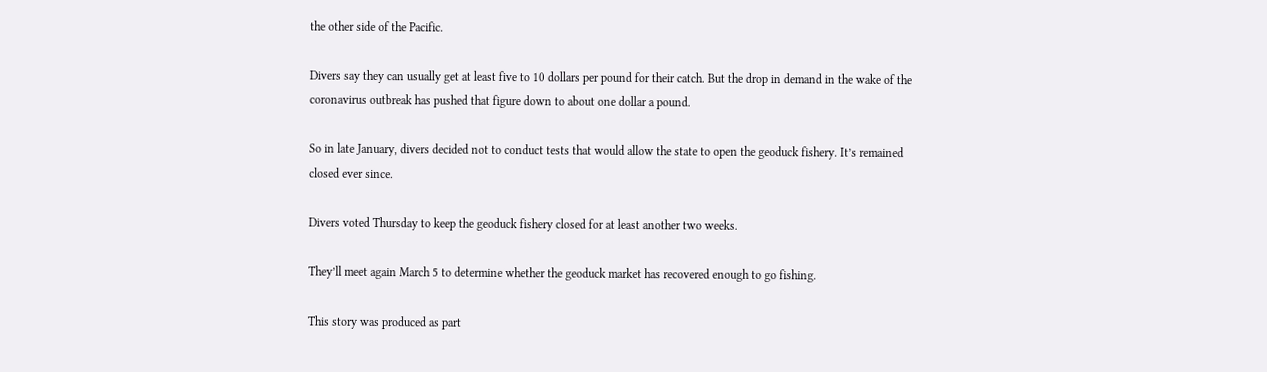the other side of the Pacific.

Divers say they can usually get at least five to 10 dollars per pound for their catch. But the drop in demand in the wake of the coronavirus outbreak has pushed that figure down to about one dollar a pound.

So in late January, divers decided not to conduct tests that would allow the state to open the geoduck fishery. It’s remained closed ever since.

Divers voted Thursday to keep the geoduck fishery closed for at least another two weeks.

They’ll meet again March 5 to determine whether the geoduck market has recovered enough to go fishing.

This story was produced as part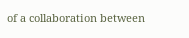of a collaboration between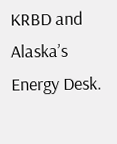KRBD and Alaska’s Energy Desk.